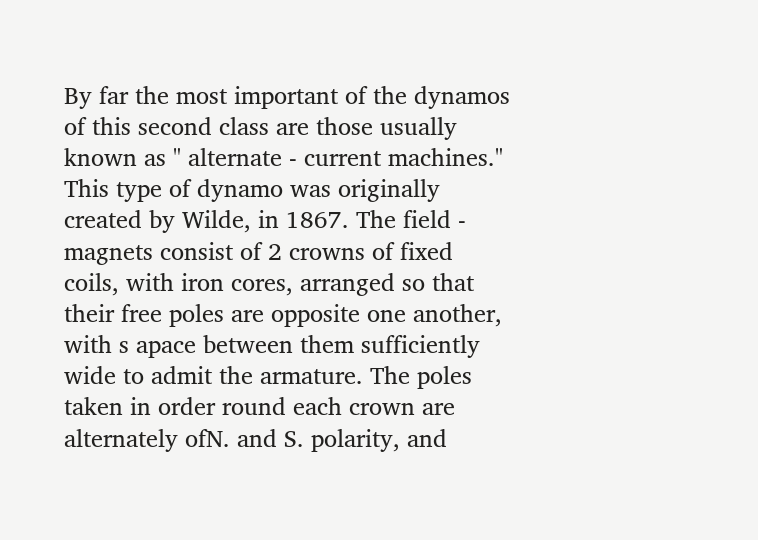By far the most important of the dynamos of this second class are those usually known as " alternate - current machines." This type of dynamo was originally created by Wilde, in 1867. The field - magnets consist of 2 crowns of fixed coils, with iron cores, arranged so that their free poles are opposite one another, with s apace between them sufficiently wide to admit the armature. The poles taken in order round each crown are alternately ofN. and S. polarity, and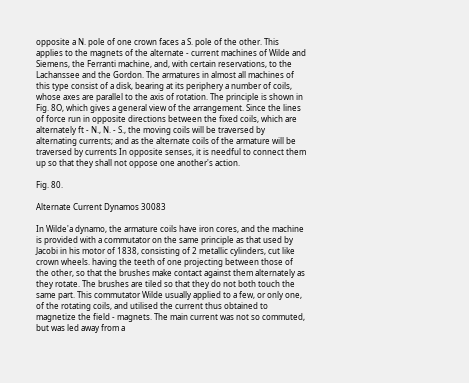opposite a N. pole of one crown faces a S. pole of the other. This applies to the magnets of the alternate - current machines of Wilde and Siemens, the Ferranti machine, and, with certain reservations, to the Lachanssee and the Gordon. The armatures in almost all machines of this type consist of a disk, bearing at its periphery a number of coils, whose axes are parallel to the axis of rotation. The principle is shown in Fig. 8O, which gives a general view of the arrangement. Since the lines of force run in opposite directions between the fixed coils, which are alternately ft - N., N. - S., the moving coils will be traversed by alternating currents; and as the alternate coils of the armature will be traversed by currents In opposite senses, it is needful to connect them up so that they shall not oppose one another's action.

Fig. 80.

Alternate Current Dynamos 30083

In Wilde'a dynamo, the armature coils have iron cores, and the machine is provided with a commutator on the same principle as that used by Jacobi in his motor of 1838, consisting of 2 metallic cylinders, cut like crown wheels. having the teeth of one projecting between those of the other, so that the brushes make contact against them alternately as they rotate. The brushes are tiled so that they do not both touch the same part. This commutator Wilde usually applied to a few, or only one, of the rotating coils, and utilised the current thus obtained to magnetize the field - magnets. The main current was not so commuted, but was led away from a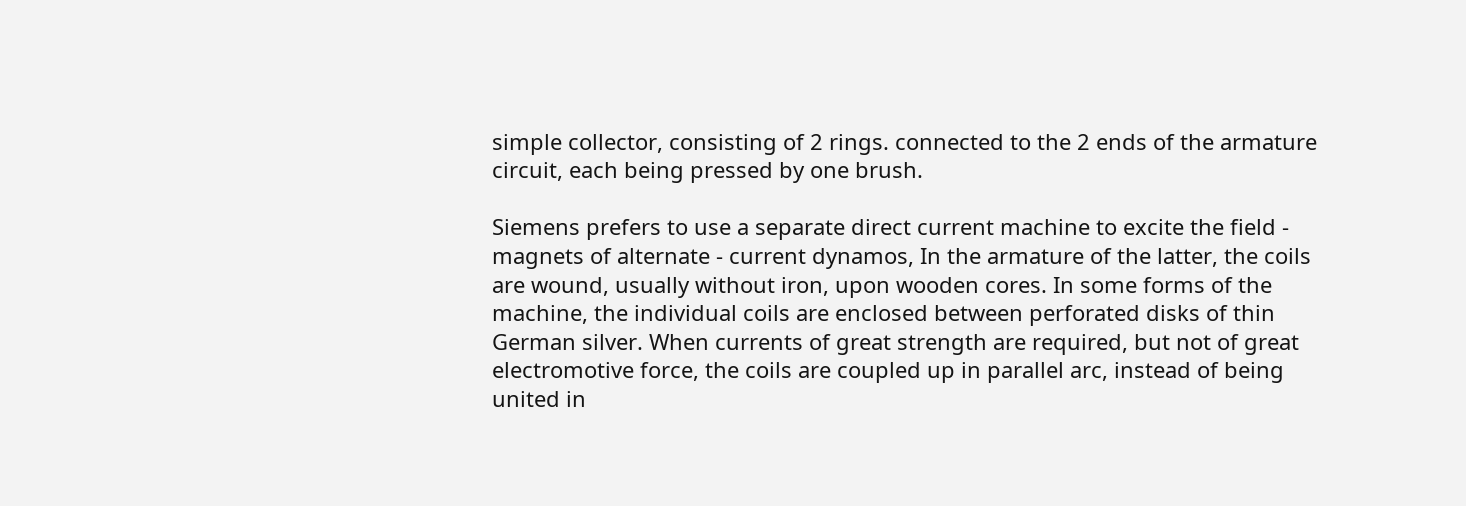simple collector, consisting of 2 rings. connected to the 2 ends of the armature circuit, each being pressed by one brush.

Siemens prefers to use a separate direct current machine to excite the field - magnets of alternate - current dynamos, In the armature of the latter, the coils are wound, usually without iron, upon wooden cores. In some forms of the machine, the individual coils are enclosed between perforated disks of thin German silver. When currents of great strength are required, but not of great electromotive force, the coils are coupled up in parallel arc, instead of being united in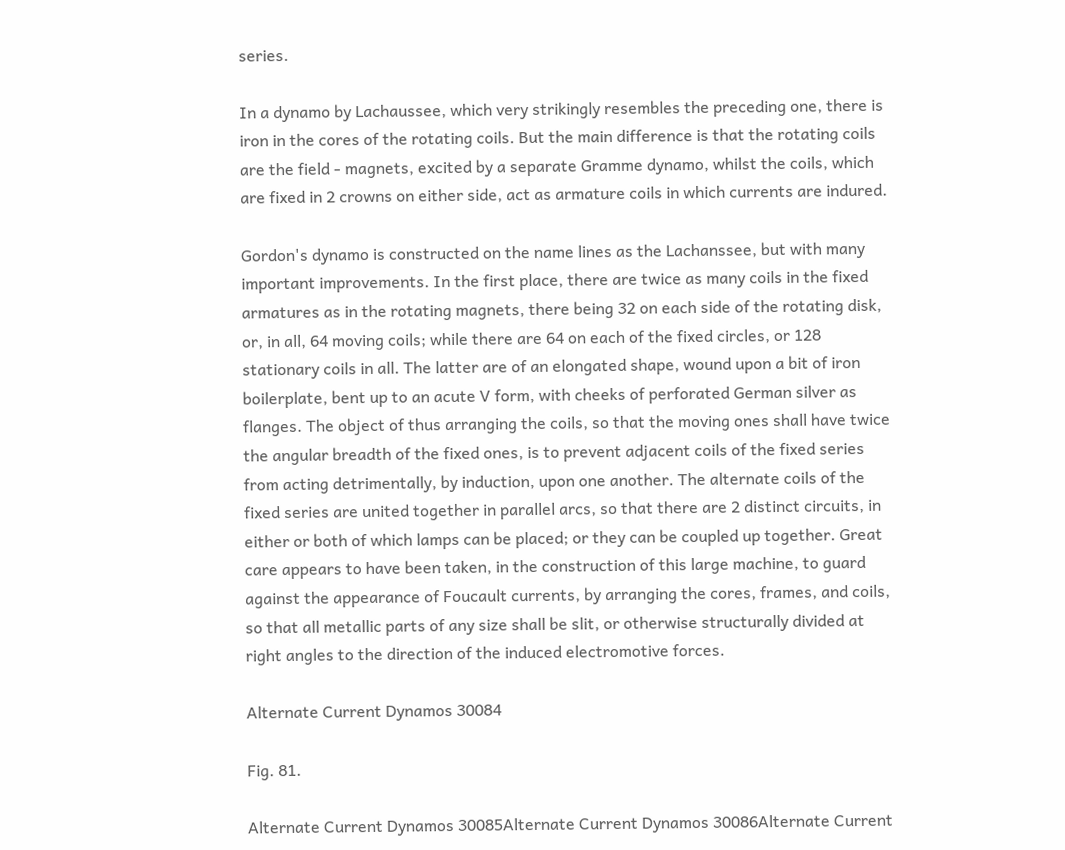series.

In a dynamo by Lachaussee, which very strikingly resembles the preceding one, there is iron in the cores of the rotating coils. But the main difference is that the rotating coils are the field - magnets, excited by a separate Gramme dynamo, whilst the coils, which are fixed in 2 crowns on either side, act as armature coils in which currents are indured.

Gordon's dynamo is constructed on the name lines as the Lachanssee, but with many important improvements. In the first place, there are twice as many coils in the fixed armatures as in the rotating magnets, there being 32 on each side of the rotating disk, or, in all, 64 moving coils; while there are 64 on each of the fixed circles, or 128 stationary coils in all. The latter are of an elongated shape, wound upon a bit of iron boilerplate, bent up to an acute V form, with cheeks of perforated German silver as flanges. The object of thus arranging the coils, so that the moving ones shall have twice the angular breadth of the fixed ones, is to prevent adjacent coils of the fixed series from acting detrimentally, by induction, upon one another. The alternate coils of the fixed series are united together in parallel arcs, so that there are 2 distinct circuits, in either or both of which lamps can be placed; or they can be coupled up together. Great care appears to have been taken, in the construction of this large machine, to guard against the appearance of Foucault currents, by arranging the cores, frames, and coils, so that all metallic parts of any size shall be slit, or otherwise structurally divided at right angles to the direction of the induced electromotive forces.

Alternate Current Dynamos 30084

Fig. 81.

Alternate Current Dynamos 30085Alternate Current Dynamos 30086Alternate Current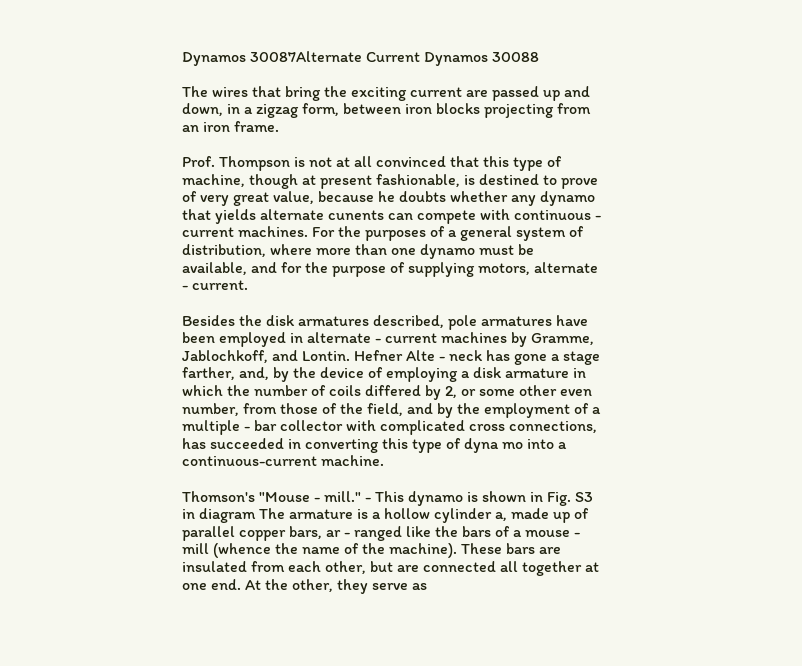Dynamos 30087Alternate Current Dynamos 30088

The wires that bring the exciting current are passed up and down, in a zigzag form, between iron blocks projecting from an iron frame.

Prof. Thompson is not at all convinced that this type of machine, though at present fashionable, is destined to prove of very great value, because he doubts whether any dynamo that yields alternate cunents can compete with continuous - current machines. For the purposes of a general system of distribution, where more than one dynamo must be available, and for the purpose of supplying motors, alternate - current.

Besides the disk armatures described, pole armatures have been employed in alternate - current machines by Gramme, Jablochkoff, and Lontin. Hefner Alte - neck has gone a stage farther, and, by the device of employing a disk armature in which the number of coils differed by 2, or some other even number, from those of the field, and by the employment of a multiple - bar collector with complicated cross connections, has succeeded in converting this type of dyna mo into a continuous-current machine.

Thomson's "Mouse - mill." - This dynamo is shown in Fig. S3 in diagram The armature is a hollow cylinder a, made up of parallel copper bars, ar - ranged like the bars of a mouse - mill (whence the name of the machine). These bars are insulated from each other, but are connected all together at one end. At the other, they serve as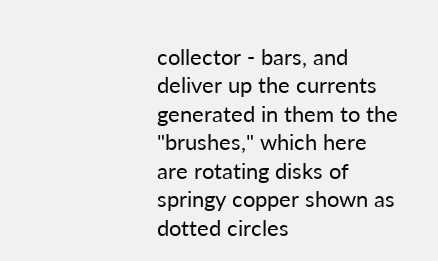collector - bars, and deliver up the currents generated in them to the "brushes," which here are rotating disks of springy copper shown as dotted circles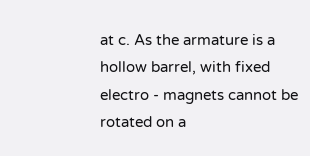at c. As the armature is a hollow barrel, with fixed electro - magnets cannot be rotated on a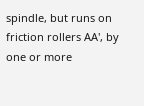spindle, but runs on friction rollers AA', by one or more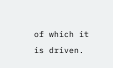of which it is driven.